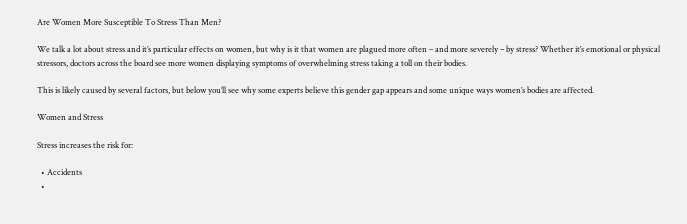Are Women More Susceptible To Stress Than Men?

We talk a lot about stress and it’s particular effects on women, but why is it that women are plagued more often – and more severely – by stress? Whether it’s emotional or physical stressors, doctors across the board see more women displaying symptoms of overwhelming stress taking a toll on their bodies.

This is likely caused by several factors, but below you’ll see why some experts believe this gender gap appears and some unique ways women’s bodies are affected.

Women and Stress

Stress increases the risk for:

  • Accidents
  •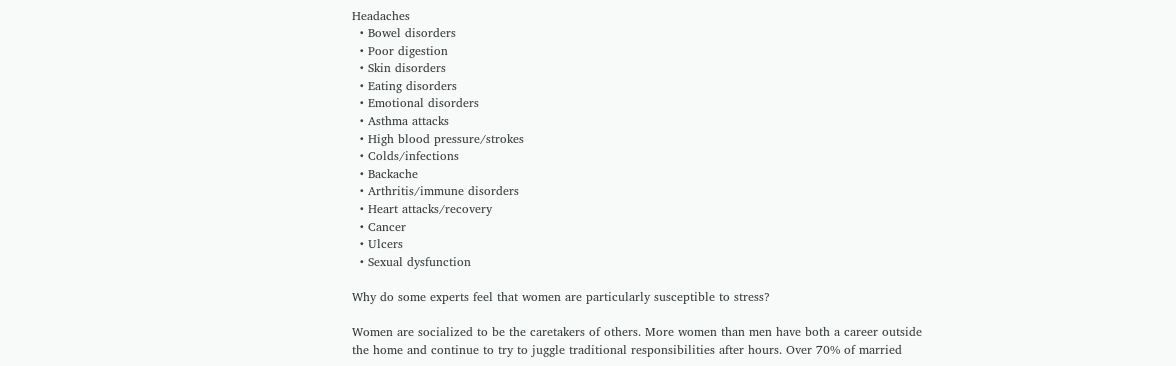Headaches
  • Bowel disorders
  • Poor digestion
  • Skin disorders
  • Eating disorders
  • Emotional disorders
  • Asthma attacks
  • High blood pressure/strokes
  • Colds/infections
  • Backache
  • Arthritis/immune disorders
  • Heart attacks/recovery
  • Cancer
  • Ulcers
  • Sexual dysfunction

Why do some experts feel that women are particularly susceptible to stress?

Women are socialized to be the caretakers of others. More women than men have both a career outside the home and continue to try to juggle traditional responsibilities after hours. Over 70% of married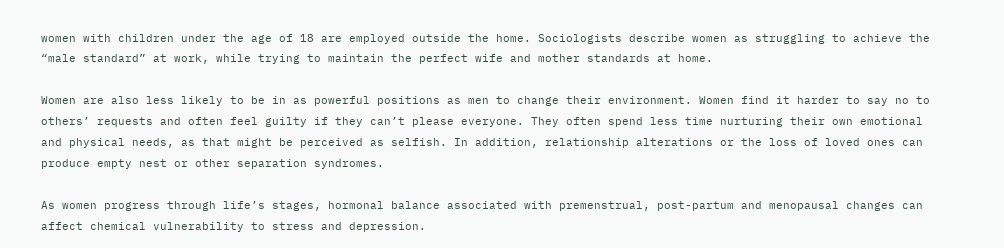women with children under the age of 18 are employed outside the home. Sociologists describe women as struggling to achieve the “male standard” at work, while trying to maintain the perfect wife and mother standards at home.

Women are also less likely to be in as powerful positions as men to change their environment. Women find it harder to say no to others’ requests and often feel guilty if they can’t please everyone. They often spend less time nurturing their own emotional and physical needs, as that might be perceived as selfish. In addition, relationship alterations or the loss of loved ones can produce empty nest or other separation syndromes.

As women progress through life’s stages, hormonal balance associated with premenstrual, post-partum and menopausal changes can affect chemical vulnerability to stress and depression.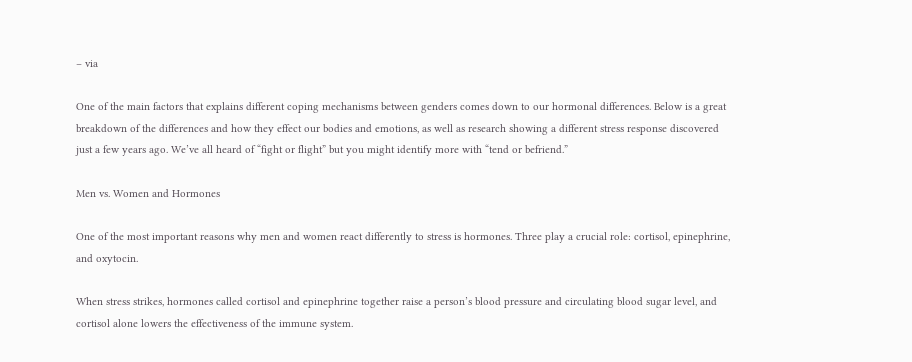– via

One of the main factors that explains different coping mechanisms between genders comes down to our hormonal differences. Below is a great breakdown of the differences and how they effect our bodies and emotions, as well as research showing a different stress response discovered just a few years ago. We’ve all heard of “fight or flight” but you might identify more with “tend or befriend.”

Men vs. Women and Hormones

One of the most important reasons why men and women react differently to stress is hormones. Three play a crucial role: cortisol, epinephrine, and oxytocin.

When stress strikes, hormones called cortisol and epinephrine together raise a person’s blood pressure and circulating blood sugar level, and cortisol alone lowers the effectiveness of the immune system.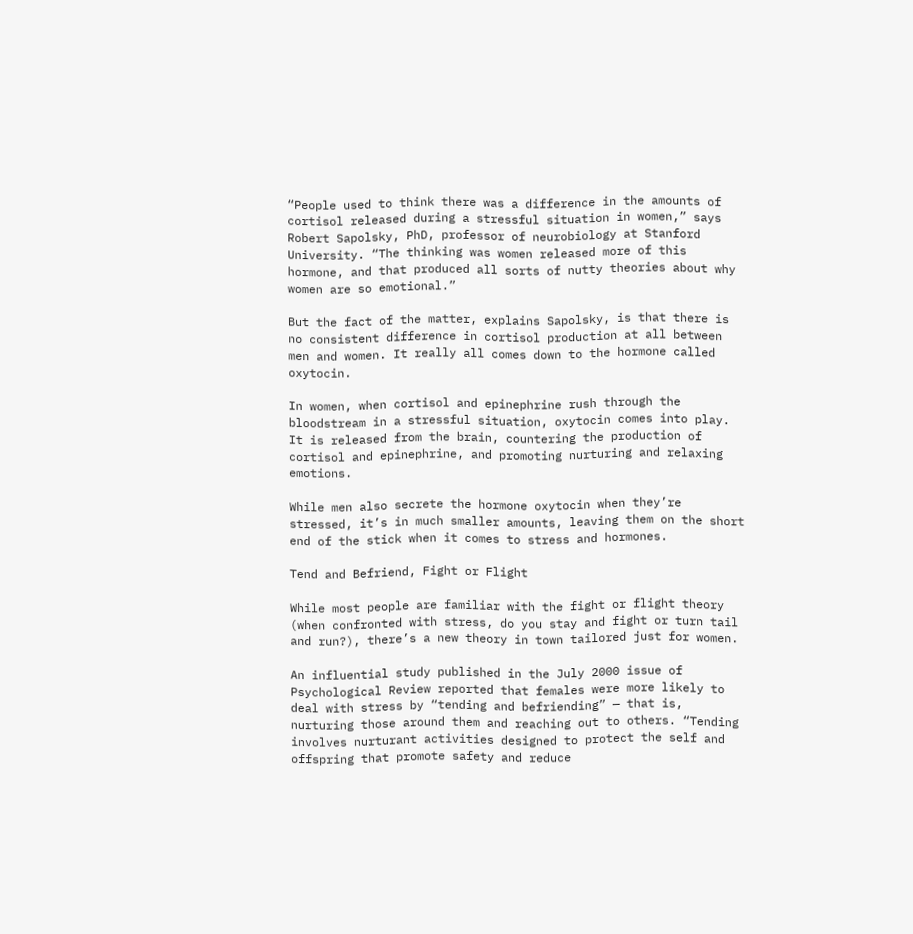“People used to think there was a difference in the amounts of cortisol released during a stressful situation in women,” says Robert Sapolsky, PhD, professor of neurobiology at Stanford University. “The thinking was women released more of this hormone, and that produced all sorts of nutty theories about why women are so emotional.”

But the fact of the matter, explains Sapolsky, is that there is no consistent difference in cortisol production at all between men and women. It really all comes down to the hormone called oxytocin.

In women, when cortisol and epinephrine rush through the bloodstream in a stressful situation, oxytocin comes into play. It is released from the brain, countering the production of cortisol and epinephrine, and promoting nurturing and relaxing emotions.

While men also secrete the hormone oxytocin when they’re stressed, it’s in much smaller amounts, leaving them on the short end of the stick when it comes to stress and hormones.

Tend and Befriend, Fight or Flight

While most people are familiar with the fight or flight theory (when confronted with stress, do you stay and fight or turn tail and run?), there’s a new theory in town tailored just for women.

An influential study published in the July 2000 issue of Psychological Review reported that females were more likely to deal with stress by “tending and befriending” — that is, nurturing those around them and reaching out to others. “Tending involves nurturant activities designed to protect the self and offspring that promote safety and reduce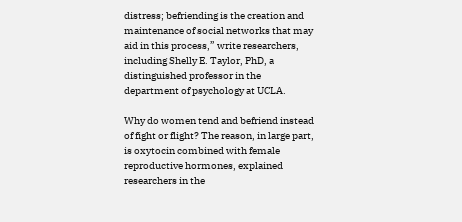distress; befriending is the creation and maintenance of social networks that may aid in this process,” write researchers, including Shelly E. Taylor, PhD, a distinguished professor in the department of psychology at UCLA.

Why do women tend and befriend instead of fight or flight? The reason, in large part, is oxytocin combined with female reproductive hormones, explained researchers in the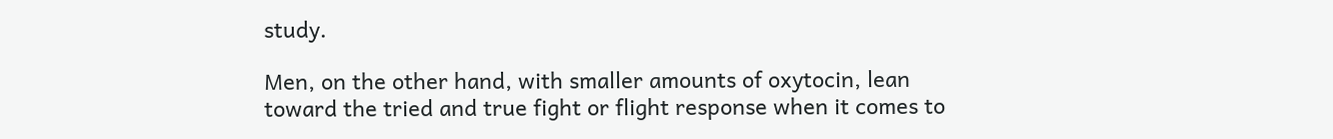study.

Men, on the other hand, with smaller amounts of oxytocin, lean toward the tried and true fight or flight response when it comes to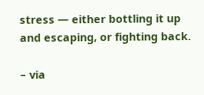stress — either bottling it up and escaping, or fighting back.

– via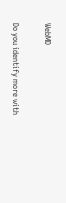WebMD

Do you identify more with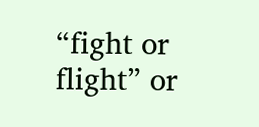“fight or flight” or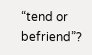“tend or befriend”?